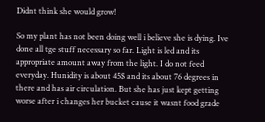Didnt think she would grow!

So my plant has not been doing well i believe she is dying. Ive done all tge stuff necessary so far. Light is led and its appropriate amount away from the light. I do not feed everyday. Hunidity is about 45$ and its about 76 degrees in there and has air circulation. But she has just kept getting worse after i changes her bucket cause it wasnt food grade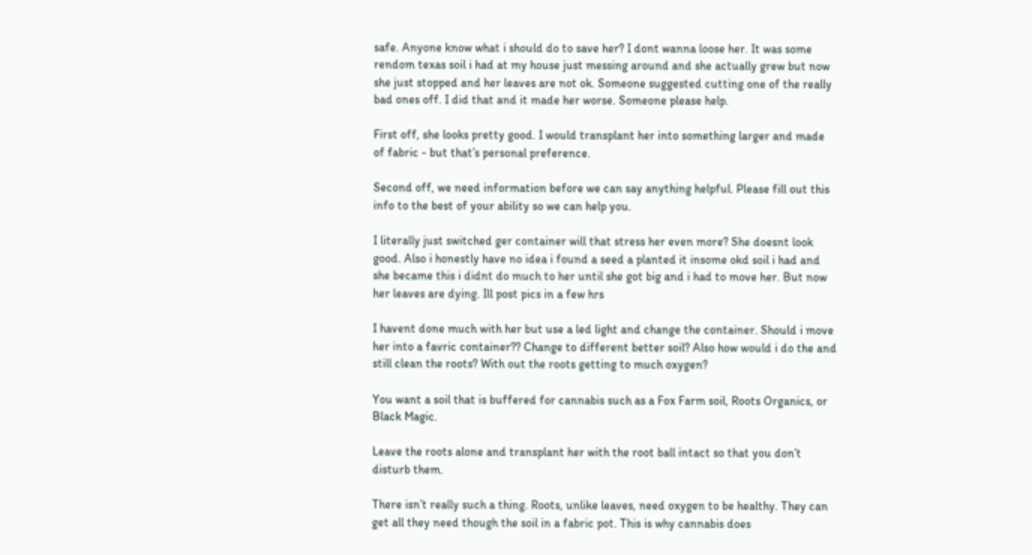safe. Anyone know what i should do to save her? I dont wanna loose her. It was some rendom texas soil i had at my house just messing around and she actually grew but now she just stopped and her leaves are not ok. Someone suggested cutting one of the really bad ones off. I did that and it made her worse. Someone please help.

First off, she looks pretty good. I would transplant her into something larger and made of fabric - but that’s personal preference.

Second off, we need information before we can say anything helpful. Please fill out this info to the best of your ability so we can help you.

I literally just switched ger container will that stress her even more? She doesnt look good. Also i honestly have no idea i found a seed a planted it insome okd soil i had and she became this i didnt do much to her until she got big and i had to move her. But now her leaves are dying. Ill post pics in a few hrs

I havent done much with her but use a led light and change the container. Should i move her into a favric container?? Change to different better soil? Also how would i do the and still clean the roots? With out the roots getting to much oxygen?

You want a soil that is buffered for cannabis such as a Fox Farm soil, Roots Organics, or Black Magic.

Leave the roots alone and transplant her with the root ball intact so that you don’t disturb them.

There isn’t really such a thing. Roots, unlike leaves, need oxygen to be healthy. They can get all they need though the soil in a fabric pot. This is why cannabis does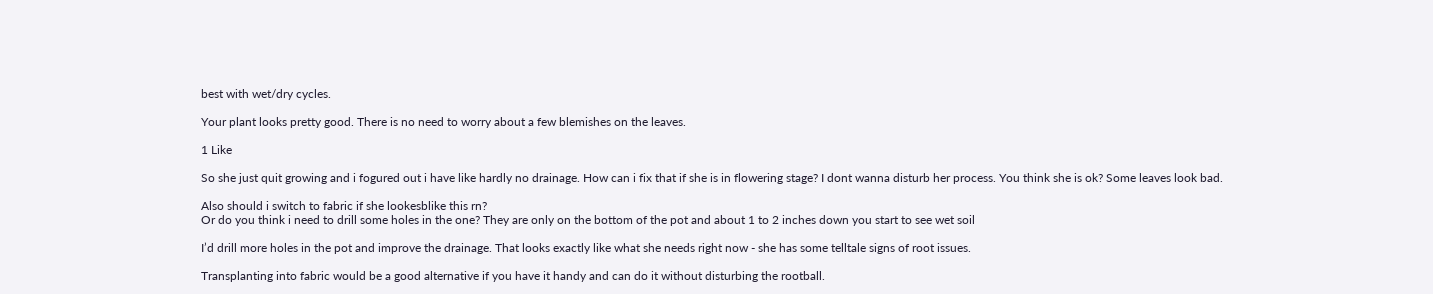best with wet/dry cycles.

Your plant looks pretty good. There is no need to worry about a few blemishes on the leaves.

1 Like

So she just quit growing and i fogured out i have like hardly no drainage. How can i fix that if she is in flowering stage? I dont wanna disturb her process. You think she is ok? Some leaves look bad.

Also should i switch to fabric if she lookesblike this rn?
Or do you think i need to drill some holes in the one? They are only on the bottom of the pot and about 1 to 2 inches down you start to see wet soil

I’d drill more holes in the pot and improve the drainage. That looks exactly like what she needs right now - she has some telltale signs of root issues.

Transplanting into fabric would be a good alternative if you have it handy and can do it without disturbing the rootball.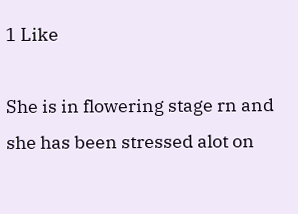1 Like

She is in flowering stage rn and she has been stressed alot on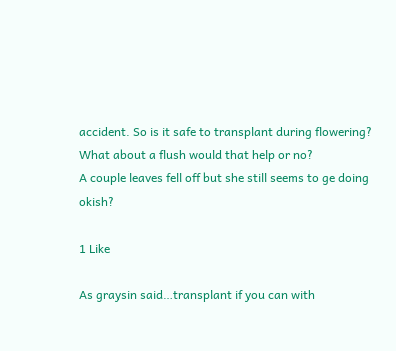accident. So is it safe to transplant during flowering? What about a flush would that help or no?
A couple leaves fell off but she still seems to ge doing okish?

1 Like

As graysin said…transplant if you can with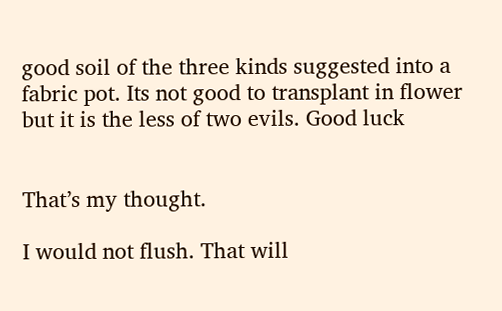good soil of the three kinds suggested into a fabric pot. Its not good to transplant in flower but it is the less of two evils. Good luck


That’s my thought.

I would not flush. That will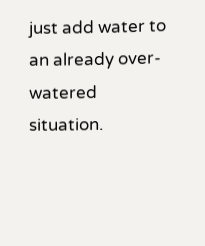just add water to an already over-watered situation.